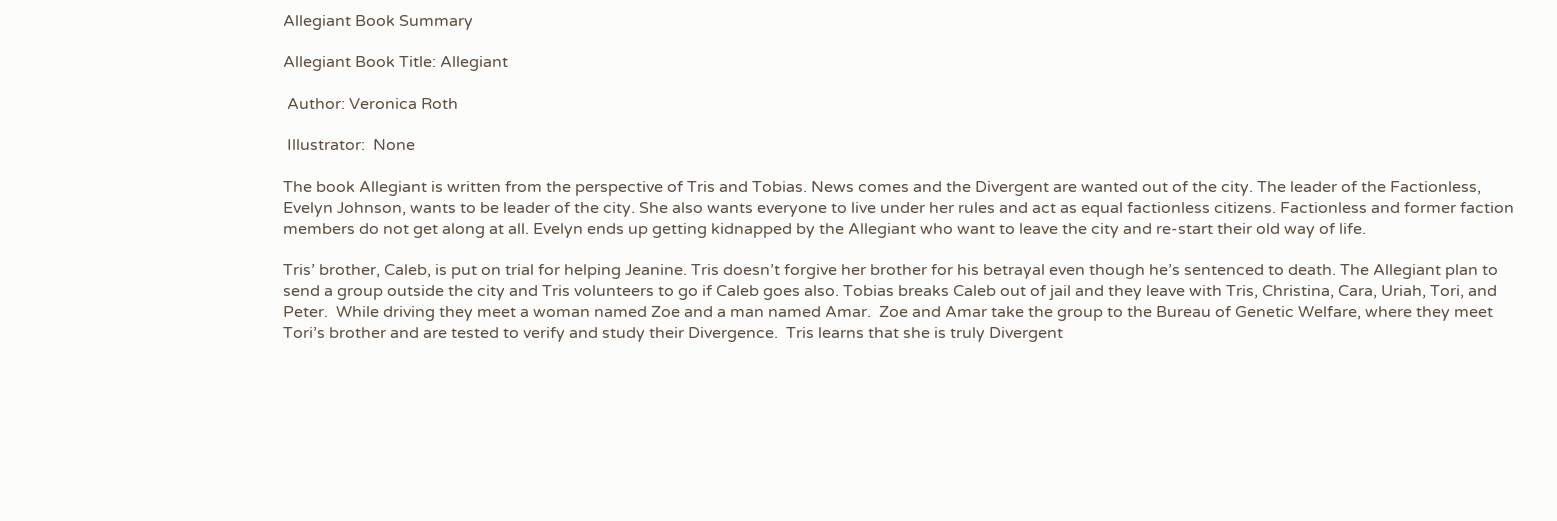Allegiant Book Summary

Allegiant Book Title: Allegiant

 Author: Veronica Roth

 Illustrator:  None

The book Allegiant is written from the perspective of Tris and Tobias. News comes and the Divergent are wanted out of the city. The leader of the Factionless, Evelyn Johnson, wants to be leader of the city. She also wants everyone to live under her rules and act as equal factionless citizens. Factionless and former faction members do not get along at all. Evelyn ends up getting kidnapped by the Allegiant who want to leave the city and re-start their old way of life.

Tris’ brother, Caleb, is put on trial for helping Jeanine. Tris doesn’t forgive her brother for his betrayal even though he’s sentenced to death. The Allegiant plan to send a group outside the city and Tris volunteers to go if Caleb goes also. Tobias breaks Caleb out of jail and they leave with Tris, Christina, Cara, Uriah, Tori, and Peter.  While driving they meet a woman named Zoe and a man named Amar.  Zoe and Amar take the group to the Bureau of Genetic Welfare, where they meet Tori’s brother and are tested to verify and study their Divergence.  Tris learns that she is truly Divergent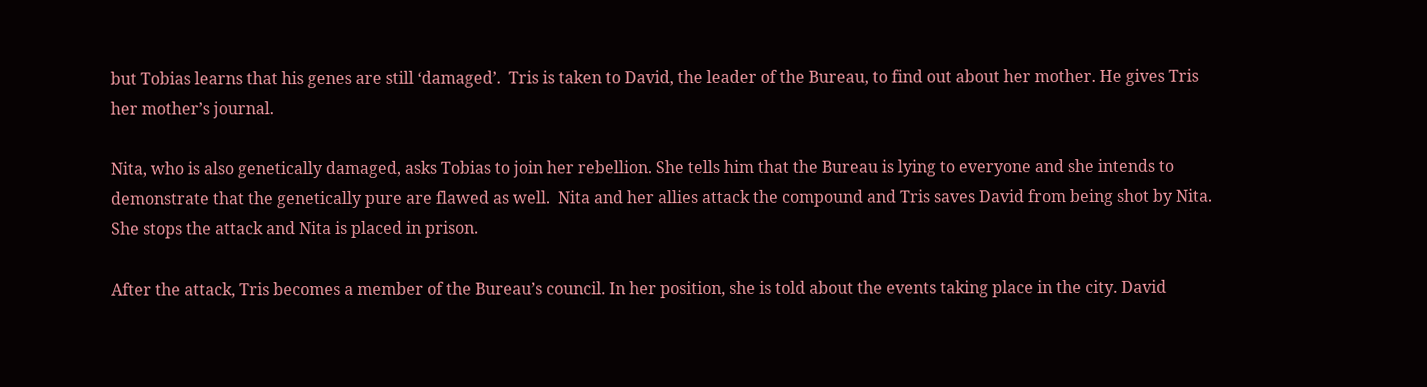but Tobias learns that his genes are still ‘damaged’.  Tris is taken to David, the leader of the Bureau, to find out about her mother. He gives Tris her mother’s journal.

Nita, who is also genetically damaged, asks Tobias to join her rebellion. She tells him that the Bureau is lying to everyone and she intends to demonstrate that the genetically pure are flawed as well.  Nita and her allies attack the compound and Tris saves David from being shot by Nita. She stops the attack and Nita is placed in prison.

After the attack, Tris becomes a member of the Bureau’s council. In her position, she is told about the events taking place in the city. David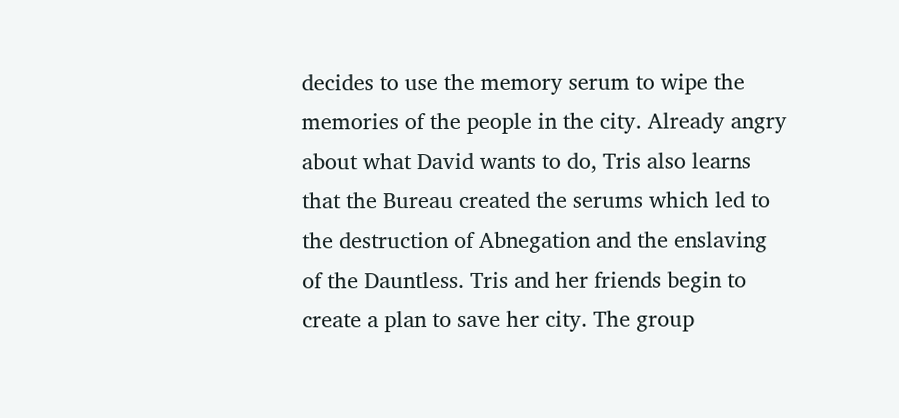decides to use the memory serum to wipe the memories of the people in the city. Already angry about what David wants to do, Tris also learns that the Bureau created the serums which led to the destruction of Abnegation and the enslaving of the Dauntless. Tris and her friends begin to create a plan to save her city. The group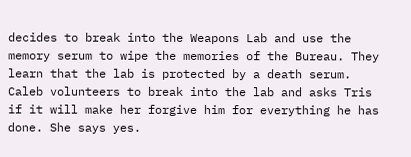decides to break into the Weapons Lab and use the memory serum to wipe the memories of the Bureau. They learn that the lab is protected by a death serum. Caleb volunteers to break into the lab and asks Tris if it will make her forgive him for everything he has done. She says yes.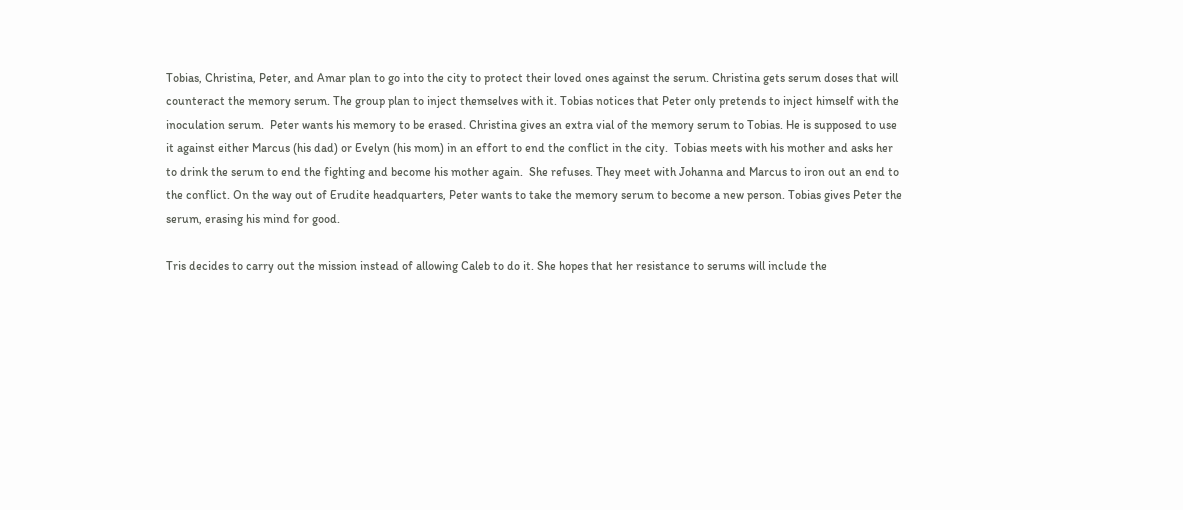Tobias, Christina, Peter, and Amar plan to go into the city to protect their loved ones against the serum. Christina gets serum doses that will counteract the memory serum. The group plan to inject themselves with it. Tobias notices that Peter only pretends to inject himself with the inoculation serum.  Peter wants his memory to be erased. Christina gives an extra vial of the memory serum to Tobias. He is supposed to use it against either Marcus (his dad) or Evelyn (his mom) in an effort to end the conflict in the city.  Tobias meets with his mother and asks her to drink the serum to end the fighting and become his mother again.  She refuses. They meet with Johanna and Marcus to iron out an end to the conflict. On the way out of Erudite headquarters, Peter wants to take the memory serum to become a new person. Tobias gives Peter the serum, erasing his mind for good.

Tris decides to carry out the mission instead of allowing Caleb to do it. She hopes that her resistance to serums will include the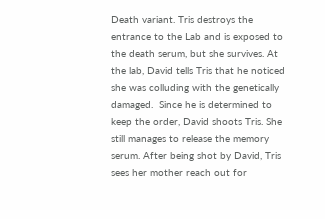Death variant. Tris destroys the entrance to the Lab and is exposed to the death serum, but she survives. At the lab, David tells Tris that he noticed she was colluding with the genetically damaged.  Since he is determined to keep the order, David shoots Tris. She still manages to release the memory serum. After being shot by David, Tris sees her mother reach out for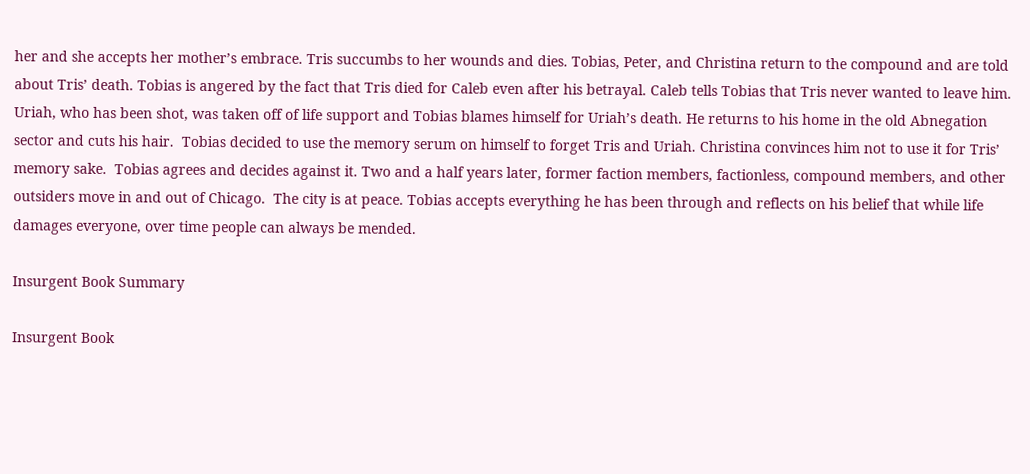her and she accepts her mother’s embrace. Tris succumbs to her wounds and dies. Tobias, Peter, and Christina return to the compound and are told about Tris’ death. Tobias is angered by the fact that Tris died for Caleb even after his betrayal. Caleb tells Tobias that Tris never wanted to leave him. Uriah, who has been shot, was taken off of life support and Tobias blames himself for Uriah’s death. He returns to his home in the old Abnegation sector and cuts his hair.  Tobias decided to use the memory serum on himself to forget Tris and Uriah. Christina convinces him not to use it for Tris’ memory sake.  Tobias agrees and decides against it. Two and a half years later, former faction members, factionless, compound members, and other outsiders move in and out of Chicago.  The city is at peace. Tobias accepts everything he has been through and reflects on his belief that while life damages everyone, over time people can always be mended.

Insurgent Book Summary

Insurgent Book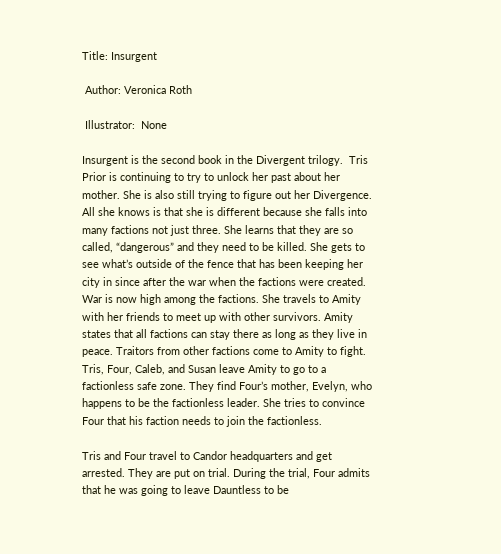Title: Insurgent

 Author: Veronica Roth

 Illustrator:  None

Insurgent is the second book in the Divergent trilogy.  Tris Prior is continuing to try to unlock her past about her mother. She is also still trying to figure out her Divergence. All she knows is that she is different because she falls into many factions not just three. She learns that they are so called, “dangerous” and they need to be killed. She gets to see what’s outside of the fence that has been keeping her city in since after the war when the factions were created. War is now high among the factions. She travels to Amity with her friends to meet up with other survivors. Amity states that all factions can stay there as long as they live in peace. Traitors from other factions come to Amity to fight. Tris, Four, Caleb, and Susan leave Amity to go to a factionless safe zone. They find Four’s mother, Evelyn, who happens to be the factionless leader. She tries to convince Four that his faction needs to join the factionless.

Tris and Four travel to Candor headquarters and get arrested. They are put on trial. During the trial, Four admits that he was going to leave Dauntless to be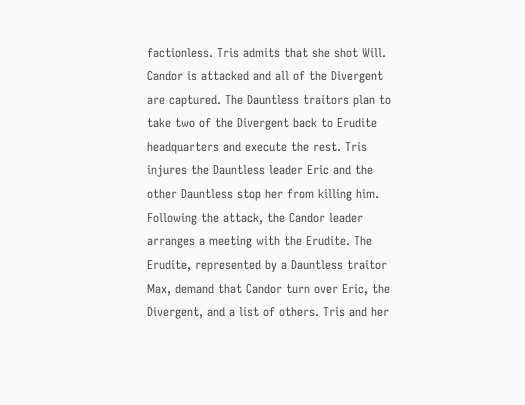factionless. Tris admits that she shot Will. Candor is attacked and all of the Divergent are captured. The Dauntless traitors plan to take two of the Divergent back to Erudite headquarters and execute the rest. Tris injures the Dauntless leader Eric and the other Dauntless stop her from killing him. Following the attack, the Candor leader arranges a meeting with the Erudite. The Erudite, represented by a Dauntless traitor Max, demand that Candor turn over Eric, the Divergent, and a list of others. Tris and her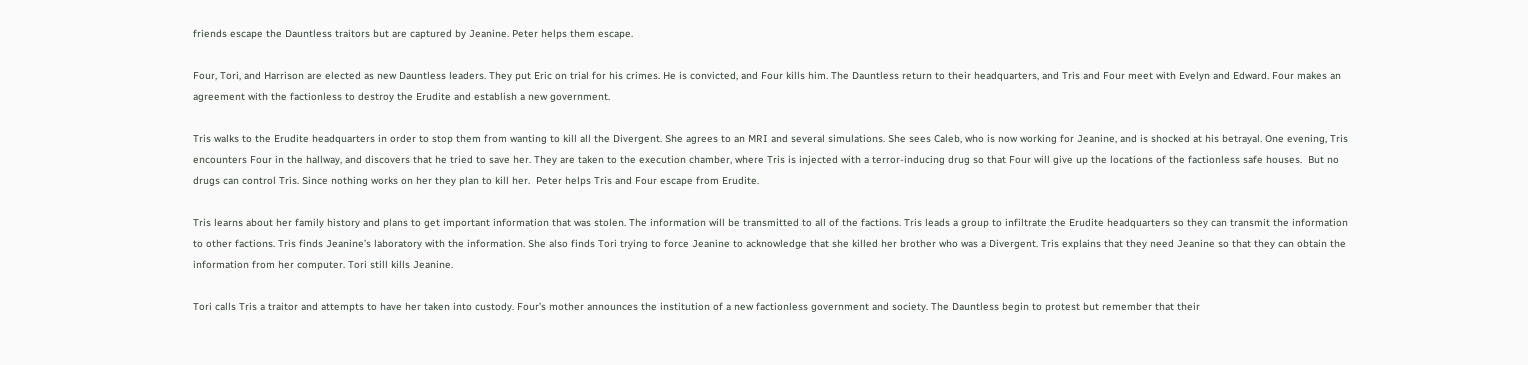friends escape the Dauntless traitors but are captured by Jeanine. Peter helps them escape.

Four, Tori, and Harrison are elected as new Dauntless leaders. They put Eric on trial for his crimes. He is convicted, and Four kills him. The Dauntless return to their headquarters, and Tris and Four meet with Evelyn and Edward. Four makes an agreement with the factionless to destroy the Erudite and establish a new government.

Tris walks to the Erudite headquarters in order to stop them from wanting to kill all the Divergent. She agrees to an MRI and several simulations. She sees Caleb, who is now working for Jeanine, and is shocked at his betrayal. One evening, Tris encounters Four in the hallway, and discovers that he tried to save her. They are taken to the execution chamber, where Tris is injected with a terror-inducing drug so that Four will give up the locations of the factionless safe houses.  But no drugs can control Tris. Since nothing works on her they plan to kill her.  Peter helps Tris and Four escape from Erudite.

Tris learns about her family history and plans to get important information that was stolen. The information will be transmitted to all of the factions. Tris leads a group to infiltrate the Erudite headquarters so they can transmit the information to other factions. Tris finds Jeanine’s laboratory with the information. She also finds Tori trying to force Jeanine to acknowledge that she killed her brother who was a Divergent. Tris explains that they need Jeanine so that they can obtain the information from her computer. Tori still kills Jeanine.

Tori calls Tris a traitor and attempts to have her taken into custody. Four’s mother announces the institution of a new factionless government and society. The Dauntless begin to protest but remember that their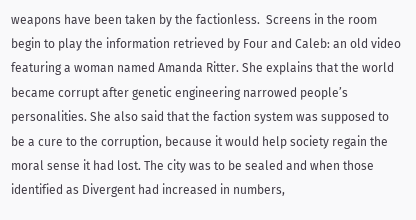weapons have been taken by the factionless.  Screens in the room begin to play the information retrieved by Four and Caleb: an old video featuring a woman named Amanda Ritter. She explains that the world became corrupt after genetic engineering narrowed people’s personalities. She also said that the faction system was supposed to be a cure to the corruption, because it would help society regain the moral sense it had lost. The city was to be sealed and when those identified as Divergent had increased in numbers,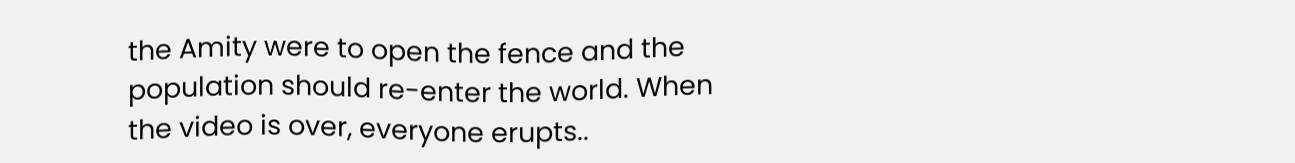the Amity were to open the fence and the population should re-enter the world. When the video is over, everyone erupts..